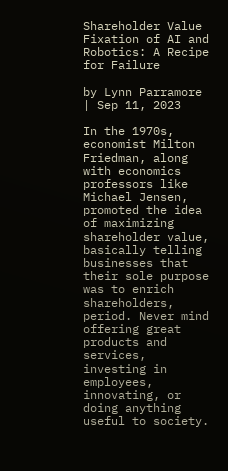Shareholder Value Fixation of AI and Robotics: A Recipe for Failure

by Lynn Parramore | Sep 11, 2023

In the 1970s, economist Milton Friedman, along with economics professors like Michael Jensen, promoted the idea of maximizing shareholder value, basically telling businesses that their sole purpose was to enrich shareholders, period. Never mind offering great products and services, investing in employees, innovating, or doing anything useful to society.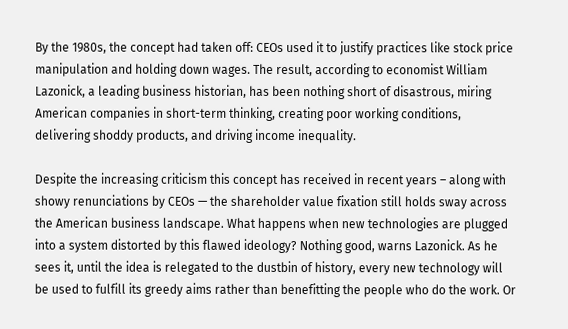By the 1980s, the concept had taken off: CEOs used it to justify practices like stock price manipulation and holding down wages. The result, according to economist William Lazonick, a leading business historian, has been nothing short of disastrous, miring American companies in short-term thinking, creating poor working conditions, delivering shoddy products, and driving income inequality.

Despite the increasing criticism this concept has received in recent years – along with showy renunciations by CEOs — the shareholder value fixation still holds sway across the American business landscape. What happens when new technologies are plugged into a system distorted by this flawed ideology? Nothing good, warns Lazonick. As he sees it, until the idea is relegated to the dustbin of history, every new technology will be used to fulfill its greedy aims rather than benefitting the people who do the work. Or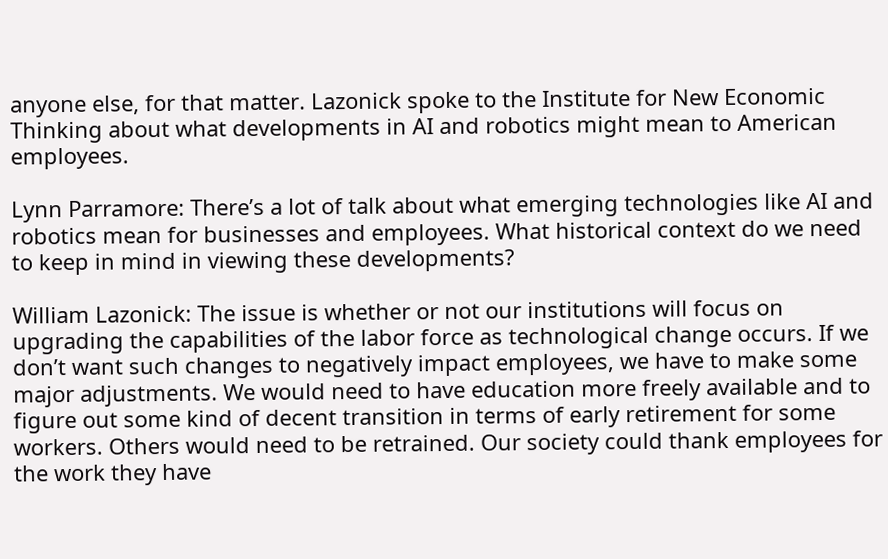anyone else, for that matter. Lazonick spoke to the Institute for New Economic Thinking about what developments in AI and robotics might mean to American employees.

Lynn Parramore: There’s a lot of talk about what emerging technologies like AI and robotics mean for businesses and employees. What historical context do we need to keep in mind in viewing these developments?

William Lazonick: The issue is whether or not our institutions will focus on upgrading the capabilities of the labor force as technological change occurs. If we don’t want such changes to negatively impact employees, we have to make some major adjustments. We would need to have education more freely available and to figure out some kind of decent transition in terms of early retirement for some workers. Others would need to be retrained. Our society could thank employees for the work they have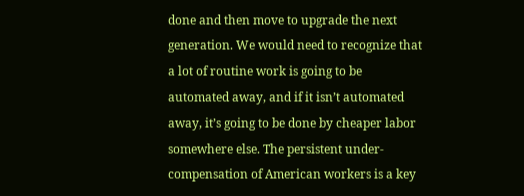done and then move to upgrade the next generation. We would need to recognize that a lot of routine work is going to be automated away, and if it isn’t automated away, it’s going to be done by cheaper labor somewhere else. The persistent under-compensation of American workers is a key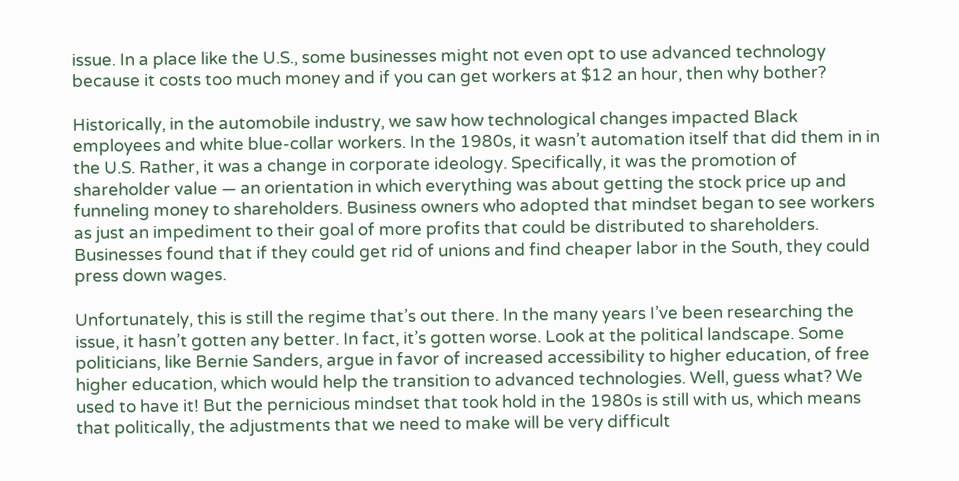issue. In a place like the U.S., some businesses might not even opt to use advanced technology because it costs too much money and if you can get workers at $12 an hour, then why bother?

Historically, in the automobile industry, we saw how technological changes impacted Black employees and white blue-collar workers. In the 1980s, it wasn’t automation itself that did them in in the U.S. Rather, it was a change in corporate ideology. Specifically, it was the promotion of shareholder value — an orientation in which everything was about getting the stock price up and funneling money to shareholders. Business owners who adopted that mindset began to see workers as just an impediment to their goal of more profits that could be distributed to shareholders. Businesses found that if they could get rid of unions and find cheaper labor in the South, they could press down wages.

Unfortunately, this is still the regime that’s out there. In the many years I’ve been researching the issue, it hasn’t gotten any better. In fact, it’s gotten worse. Look at the political landscape. Some politicians, like Bernie Sanders, argue in favor of increased accessibility to higher education, of free higher education, which would help the transition to advanced technologies. Well, guess what? We used to have it! But the pernicious mindset that took hold in the 1980s is still with us, which means that politically, the adjustments that we need to make will be very difficult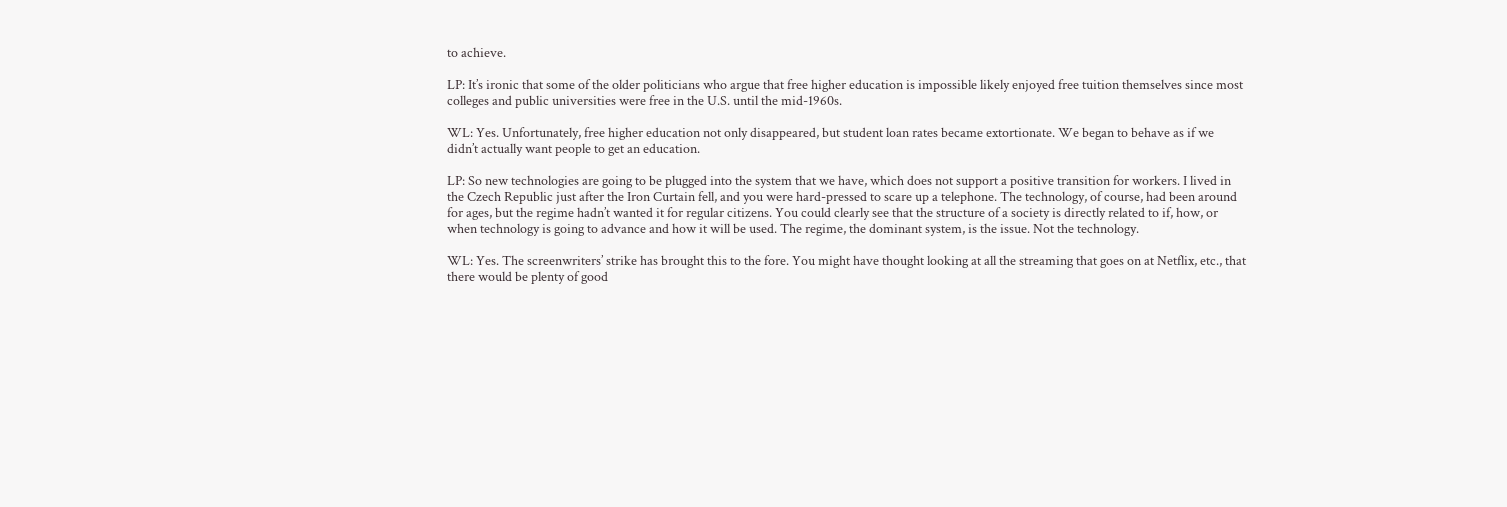to achieve.

LP: It’s ironic that some of the older politicians who argue that free higher education is impossible likely enjoyed free tuition themselves since most colleges and public universities were free in the U.S. until the mid-1960s.

WL: Yes. Unfortunately, free higher education not only disappeared, but student loan rates became extortionate. We began to behave as if we didn’t actually want people to get an education.

LP: So new technologies are going to be plugged into the system that we have, which does not support a positive transition for workers. I lived in the Czech Republic just after the Iron Curtain fell, and you were hard-pressed to scare up a telephone. The technology, of course, had been around for ages, but the regime hadn’t wanted it for regular citizens. You could clearly see that the structure of a society is directly related to if, how, or when technology is going to advance and how it will be used. The regime, the dominant system, is the issue. Not the technology.

WL: Yes. The screenwriters’ strike has brought this to the fore. You might have thought looking at all the streaming that goes on at Netflix, etc., that there would be plenty of good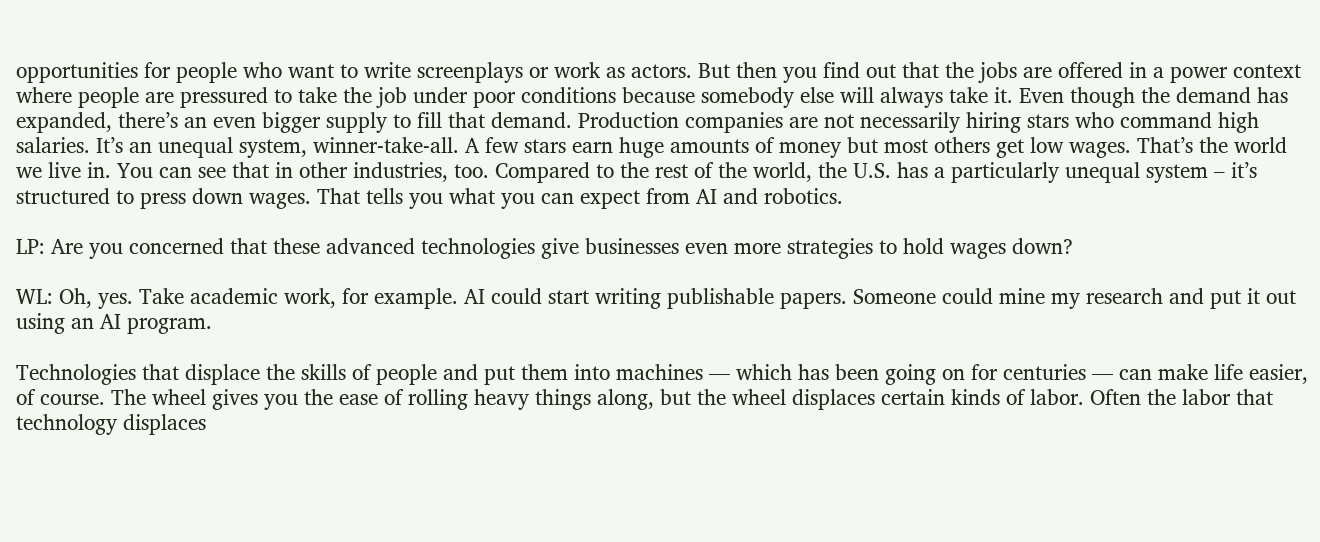opportunities for people who want to write screenplays or work as actors. But then you find out that the jobs are offered in a power context where people are pressured to take the job under poor conditions because somebody else will always take it. Even though the demand has expanded, there’s an even bigger supply to fill that demand. Production companies are not necessarily hiring stars who command high salaries. It’s an unequal system, winner-take-all. A few stars earn huge amounts of money but most others get low wages. That’s the world we live in. You can see that in other industries, too. Compared to the rest of the world, the U.S. has a particularly unequal system – it’s structured to press down wages. That tells you what you can expect from AI and robotics.

LP: Are you concerned that these advanced technologies give businesses even more strategies to hold wages down?

WL: Oh, yes. Take academic work, for example. AI could start writing publishable papers. Someone could mine my research and put it out using an AI program.

Technologies that displace the skills of people and put them into machines — which has been going on for centuries — can make life easier, of course. The wheel gives you the ease of rolling heavy things along, but the wheel displaces certain kinds of labor. Often the labor that technology displaces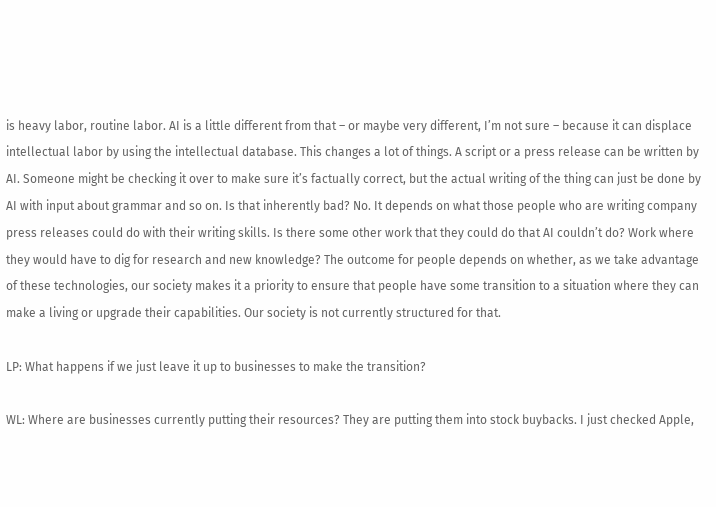is heavy labor, routine labor. AI is a little different from that – or maybe very different, I’m not sure – because it can displace intellectual labor by using the intellectual database. This changes a lot of things. A script or a press release can be written by AI. Someone might be checking it over to make sure it’s factually correct, but the actual writing of the thing can just be done by AI with input about grammar and so on. Is that inherently bad? No. It depends on what those people who are writing company press releases could do with their writing skills. Is there some other work that they could do that AI couldn’t do? Work where they would have to dig for research and new knowledge? The outcome for people depends on whether, as we take advantage of these technologies, our society makes it a priority to ensure that people have some transition to a situation where they can make a living or upgrade their capabilities. Our society is not currently structured for that.

LP: What happens if we just leave it up to businesses to make the transition?

WL: Where are businesses currently putting their resources? They are putting them into stock buybacks. I just checked Apple,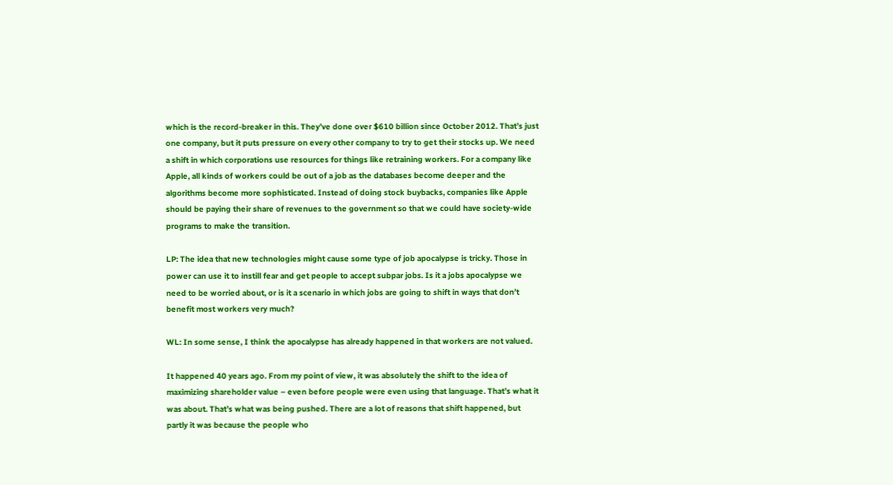which is the record-breaker in this. They’ve done over $610 billion since October 2012. That’s just one company, but it puts pressure on every other company to try to get their stocks up. We need a shift in which corporations use resources for things like retraining workers. For a company like Apple, all kinds of workers could be out of a job as the databases become deeper and the algorithms become more sophisticated. Instead of doing stock buybacks, companies like Apple should be paying their share of revenues to the government so that we could have society-wide programs to make the transition.

LP: The idea that new technologies might cause some type of job apocalypse is tricky. Those in power can use it to instill fear and get people to accept subpar jobs. Is it a jobs apocalypse we need to be worried about, or is it a scenario in which jobs are going to shift in ways that don’t benefit most workers very much?

WL: In some sense, I think the apocalypse has already happened in that workers are not valued.

It happened 40 years ago. From my point of view, it was absolutely the shift to the idea of maximizing shareholder value – even before people were even using that language. That’s what it was about. That’s what was being pushed. There are a lot of reasons that shift happened, but partly it was because the people who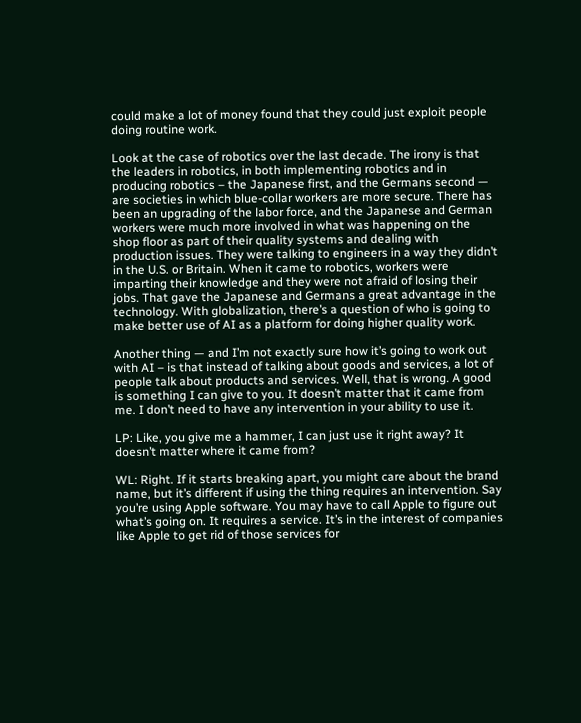could make a lot of money found that they could just exploit people doing routine work.

Look at the case of robotics over the last decade. The irony is that the leaders in robotics, in both implementing robotics and in producing robotics – the Japanese first, and the Germans second — are societies in which blue-collar workers are more secure. There has been an upgrading of the labor force, and the Japanese and German workers were much more involved in what was happening on the shop floor as part of their quality systems and dealing with production issues. They were talking to engineers in a way they didn’t in the U.S. or Britain. When it came to robotics, workers were imparting their knowledge and they were not afraid of losing their jobs. That gave the Japanese and Germans a great advantage in the technology. With globalization, there’s a question of who is going to make better use of AI as a platform for doing higher quality work.

Another thing — and I’m not exactly sure how it’s going to work out with AI – is that instead of talking about goods and services, a lot of people talk about products and services. Well, that is wrong. A good is something I can give to you. It doesn’t matter that it came from me. I don’t need to have any intervention in your ability to use it.

LP: Like, you give me a hammer, I can just use it right away? It doesn’t matter where it came from?

WL: Right. If it starts breaking apart, you might care about the brand name, but it’s different if using the thing requires an intervention. Say you’re using Apple software. You may have to call Apple to figure out what’s going on. It requires a service. It’s in the interest of companies like Apple to get rid of those services for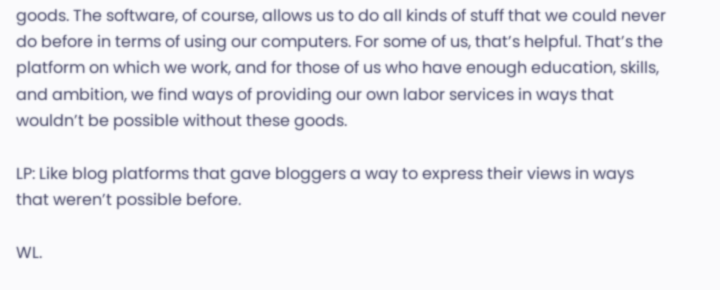goods. The software, of course, allows us to do all kinds of stuff that we could never do before in terms of using our computers. For some of us, that’s helpful. That’s the platform on which we work, and for those of us who have enough education, skills, and ambition, we find ways of providing our own labor services in ways that wouldn’t be possible without these goods.

LP: Like blog platforms that gave bloggers a way to express their views in ways that weren’t possible before.

WL.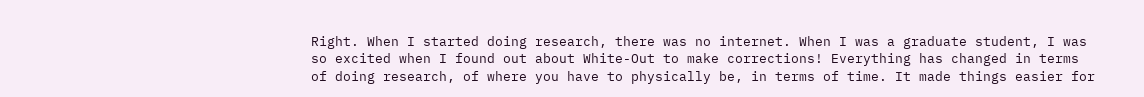Right. When I started doing research, there was no internet. When I was a graduate student, I was so excited when I found out about White-Out to make corrections! Everything has changed in terms of doing research, of where you have to physically be, in terms of time. It made things easier for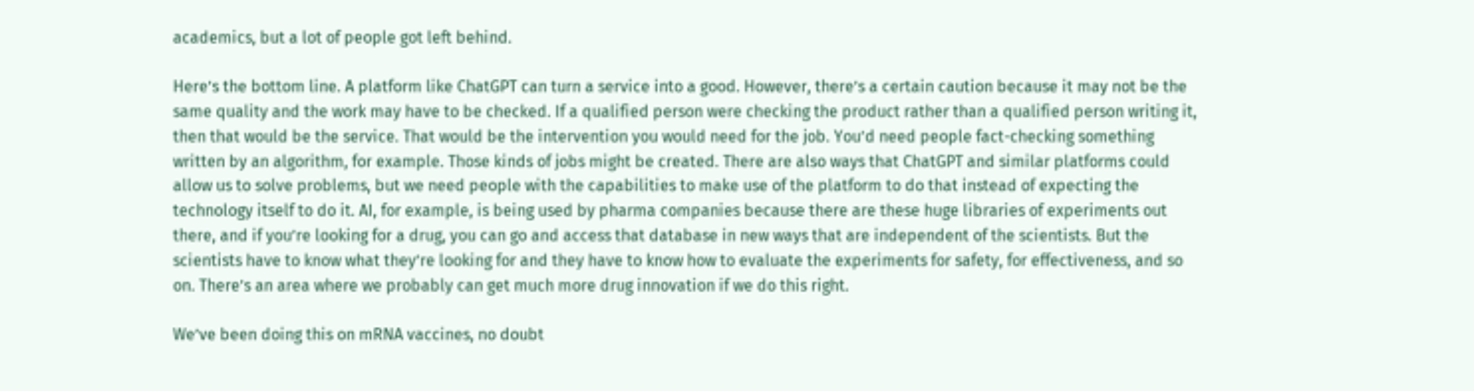academics, but a lot of people got left behind.

Here’s the bottom line. A platform like ChatGPT can turn a service into a good. However, there’s a certain caution because it may not be the same quality and the work may have to be checked. If a qualified person were checking the product rather than a qualified person writing it, then that would be the service. That would be the intervention you would need for the job. You’d need people fact-checking something written by an algorithm, for example. Those kinds of jobs might be created. There are also ways that ChatGPT and similar platforms could allow us to solve problems, but we need people with the capabilities to make use of the platform to do that instead of expecting the technology itself to do it. AI, for example, is being used by pharma companies because there are these huge libraries of experiments out there, and if you’re looking for a drug, you can go and access that database in new ways that are independent of the scientists. But the scientists have to know what they’re looking for and they have to know how to evaluate the experiments for safety, for effectiveness, and so on. There’s an area where we probably can get much more drug innovation if we do this right.

We’ve been doing this on mRNA vaccines, no doubt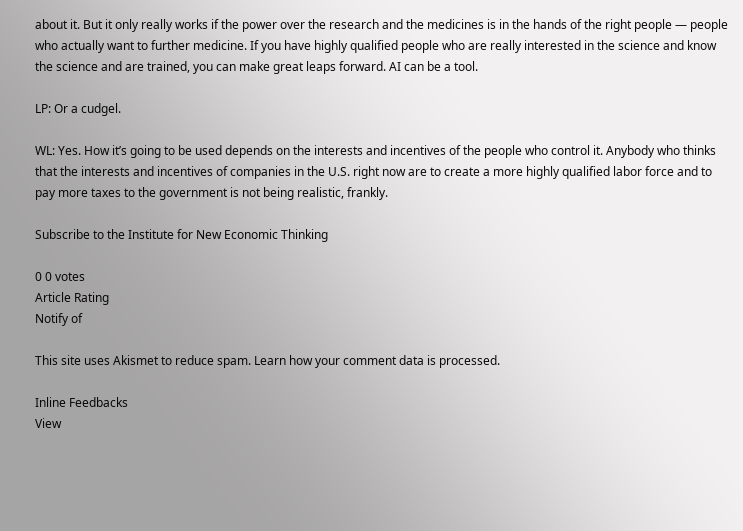about it. But it only really works if the power over the research and the medicines is in the hands of the right people — people who actually want to further medicine. If you have highly qualified people who are really interested in the science and know the science and are trained, you can make great leaps forward. AI can be a tool.

LP: Or a cudgel.

WL: Yes. How it’s going to be used depends on the interests and incentives of the people who control it. Anybody who thinks that the interests and incentives of companies in the U.S. right now are to create a more highly qualified labor force and to pay more taxes to the government is not being realistic, frankly.

Subscribe to the Institute for New Economic Thinking

0 0 votes
Article Rating
Notify of

This site uses Akismet to reduce spam. Learn how your comment data is processed.

Inline Feedbacks
View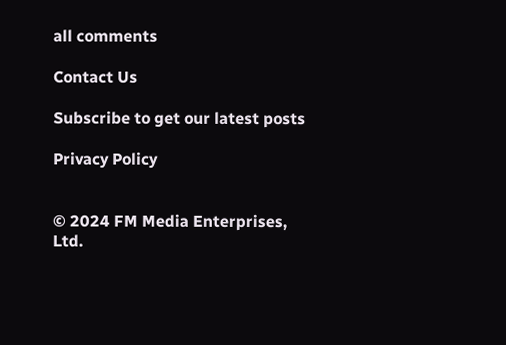all comments

Contact Us

Subscribe to get our latest posts

Privacy Policy


© 2024 FM Media Enterprises, Ltd.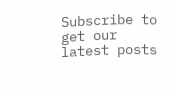Subscribe to get our latest posts